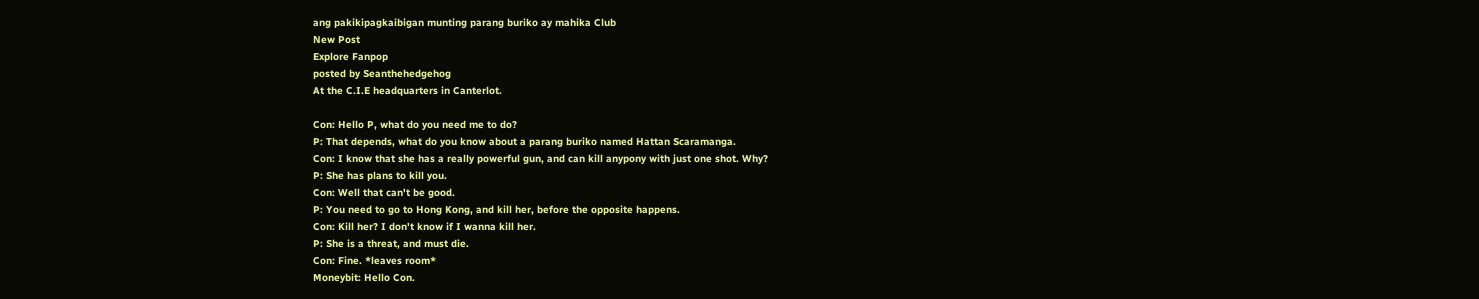ang pakikipagkaibigan munting parang buriko ay mahika Club
New Post
Explore Fanpop
posted by Seanthehedgehog
At the C.I.E headquarters in Canterlot.

Con: Hello P, what do you need me to do?
P: That depends, what do you know about a parang buriko named Hattan Scaramanga.
Con: I know that she has a really powerful gun, and can kill anypony with just one shot. Why?
P: She has plans to kill you.
Con: Well that can't be good.
P: You need to go to Hong Kong, and kill her, before the opposite happens.
Con: Kill her? I don't know if I wanna kill her.
P: She is a threat, and must die.
Con: Fine. *leaves room*
Moneybit: Hello Con.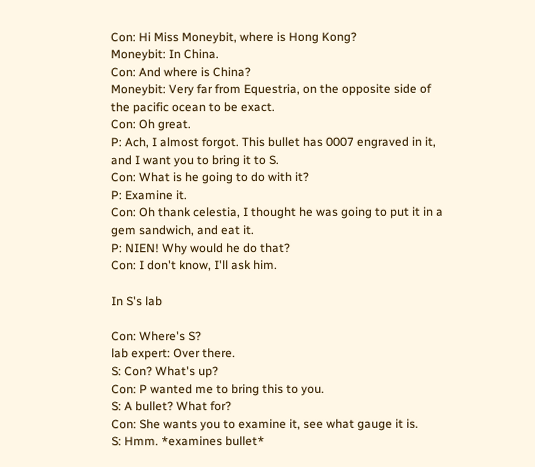Con: Hi Miss Moneybit, where is Hong Kong?
Moneybit: In China.
Con: And where is China?
Moneybit: Very far from Equestria, on the opposite side of the pacific ocean to be exact.
Con: Oh great.
P: Ach, I almost forgot. This bullet has 0007 engraved in it, and I want you to bring it to S.
Con: What is he going to do with it?
P: Examine it.
Con: Oh thank celestia, I thought he was going to put it in a gem sandwich, and eat it.
P: NIEN! Why would he do that?
Con: I don't know, I'll ask him.

In S's lab

Con: Where's S?
lab expert: Over there.
S: Con? What's up?
Con: P wanted me to bring this to you.
S: A bullet? What for?
Con: She wants you to examine it, see what gauge it is.
S: Hmm. *examines bullet*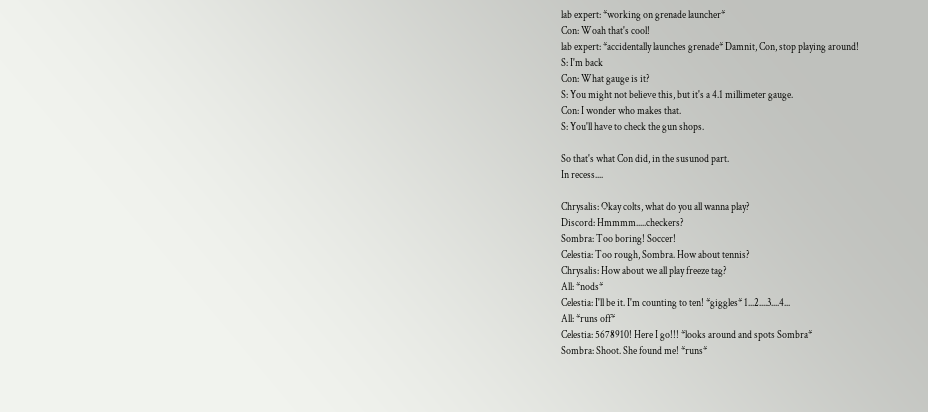lab expert: *working on grenade launcher*
Con: Woah that's cool!
lab expert: *accidentally launches grenade* Damnit, Con, stop playing around!
S: I'm back
Con: What gauge is it?
S: You might not believe this, but it's a 4.1 millimeter gauge.
Con: I wonder who makes that.
S: You'll have to check the gun shops.

So that's what Con did, in the susunod part.
In recess....

Chrysalis: Okay colts, what do you all wanna play?
Discord: Hmmmm.....checkers?
Sombra: Too boring! Soccer!
Celestia: Too rough, Sombra. How about tennis?
Chrysalis: How about we all play freeze tag?
All: *nods*
Celestia: I'll be it. I'm counting to ten! *giggles* 1...2....3....4...
All: *runs off*
Celestia: 5678910! Here I go!!! *looks around and spots Sombra*
Sombra: Shoot. She found me! *runs*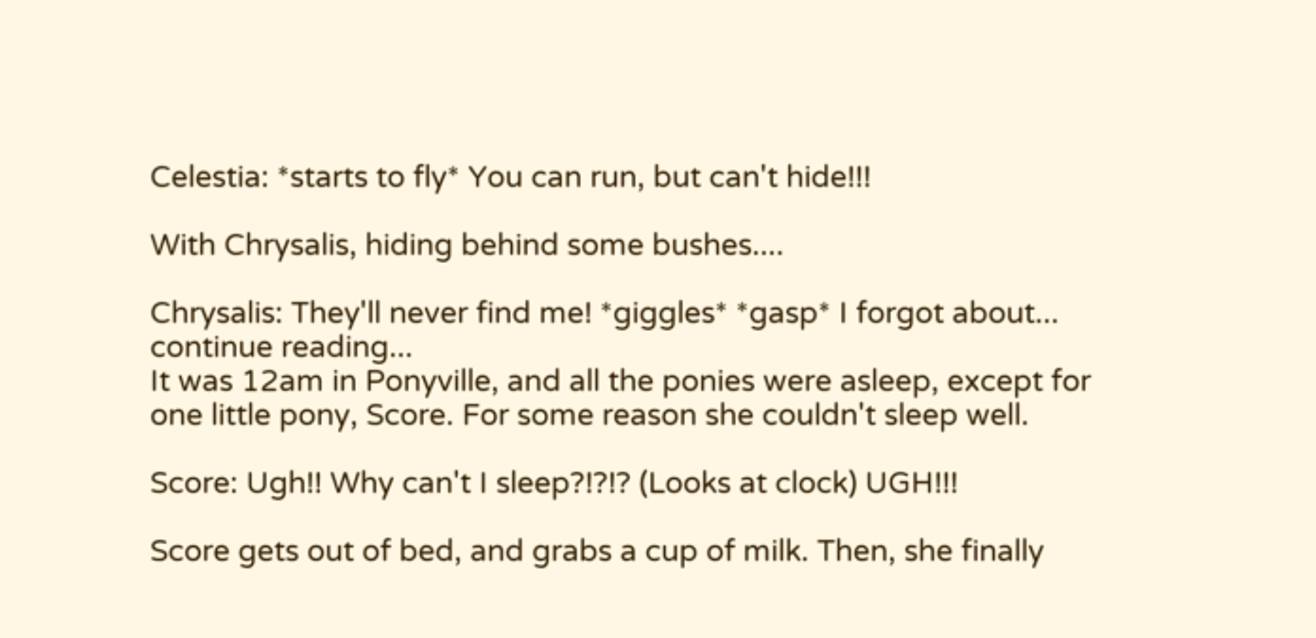Celestia: *starts to fly* You can run, but can't hide!!!

With Chrysalis, hiding behind some bushes....

Chrysalis: They'll never find me! *giggles* *gasp* I forgot about...
continue reading...
It was 12am in Ponyville, and all the ponies were asleep, except for one little pony, Score. For some reason she couldn't sleep well.

Score: Ugh!! Why can't I sleep?!?!? (Looks at clock) UGH!!!

Score gets out of bed, and grabs a cup of milk. Then, she finally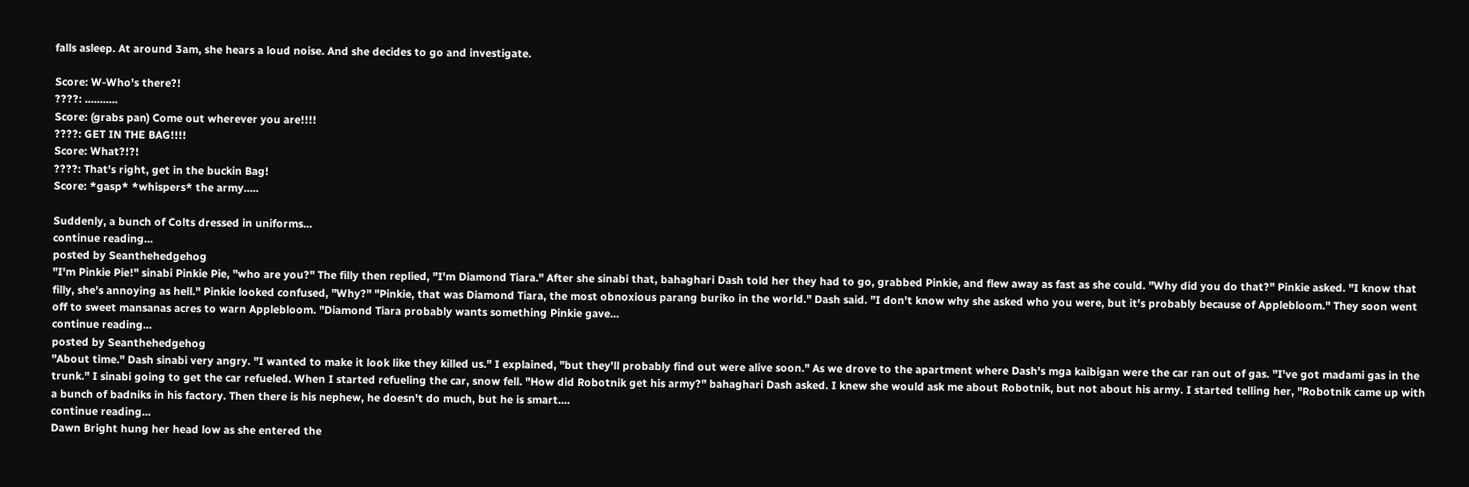falls asleep. At around 3am, she hears a loud noise. And she decides to go and investigate.

Score: W-Who's there?!
????: ...........
Score: (grabs pan) Come out wherever you are!!!!
????: GET IN THE BAG!!!!
Score: What?!?!
????: That's right, get in the buckin Bag!
Score: *gasp* *whispers* the army.....

Suddenly, a bunch of Colts dressed in uniforms...
continue reading...
posted by Seanthehedgehog
"I'm Pinkie Pie!" sinabi Pinkie Pie, "who are you?" The filly then replied, "I'm Diamond Tiara." After she sinabi that, bahaghari Dash told her they had to go, grabbed Pinkie, and flew away as fast as she could. "Why did you do that?" Pinkie asked. "I know that filly, she's annoying as hell." Pinkie looked confused, "Why?" "Pinkie, that was Diamond Tiara, the most obnoxious parang buriko in the world." Dash said. "I don't know why she asked who you were, but it's probably because of Applebloom." They soon went off to sweet mansanas acres to warn Applebloom. "Diamond Tiara probably wants something Pinkie gave...
continue reading...
posted by Seanthehedgehog
"About time." Dash sinabi very angry. "I wanted to make it look like they killed us." I explained, "but they'll probably find out were alive soon." As we drove to the apartment where Dash's mga kaibigan were the car ran out of gas. "I've got madami gas in the trunk." I sinabi going to get the car refueled. When I started refueling the car, snow fell. "How did Robotnik get his army?" bahaghari Dash asked. I knew she would ask me about Robotnik, but not about his army. I started telling her, "Robotnik came up with a bunch of badniks in his factory. Then there is his nephew, he doesn't do much, but he is smart....
continue reading...
Dawn Bright hung her head low as she entered the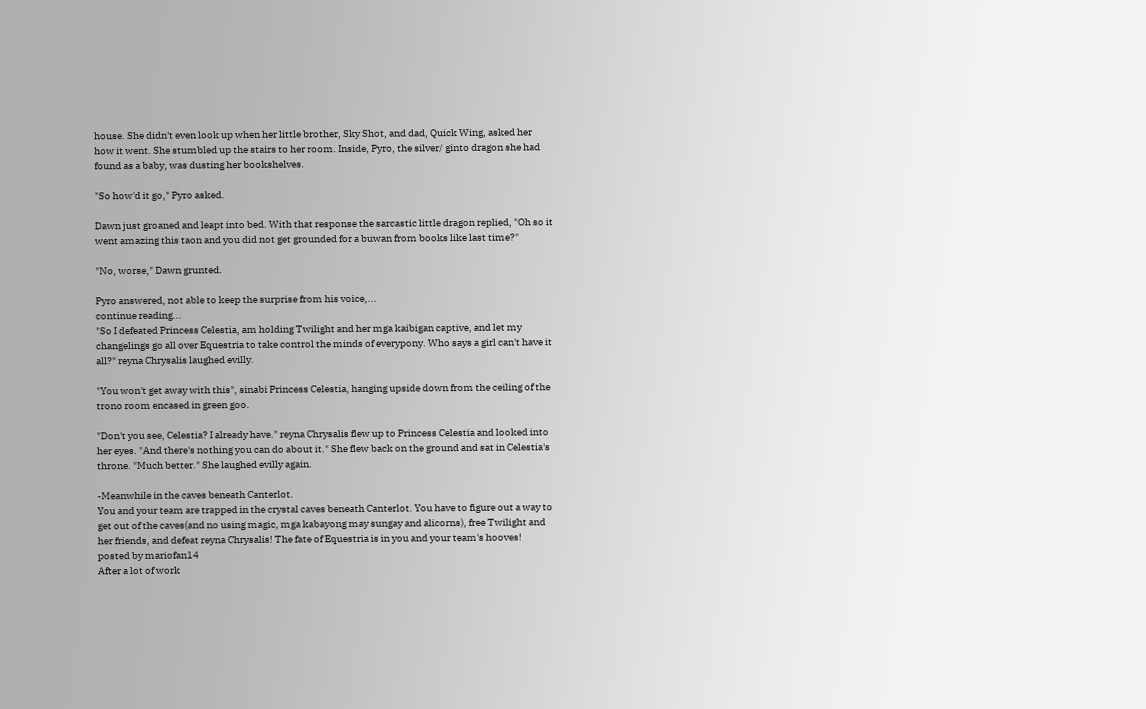house. She didn't even look up when her little brother, Sky Shot, and dad, Quick Wing, asked her how it went. She stumbled up the stairs to her room. Inside, Pyro, the silver/ ginto dragon she had found as a baby, was dusting her bookshelves.

"So how'd it go," Pyro asked.

Dawn just groaned and leapt into bed. With that response the sarcastic little dragon replied, "Oh so it went amazing this taon and you did not get grounded for a buwan from books like last time?"

"No, worse," Dawn grunted.

Pyro answered, not able to keep the surprise from his voice,...
continue reading...
"So I defeated Princess Celestia, am holding Twilight and her mga kaibigan captive, and let my changelings go all over Equestria to take control the minds of everypony. Who says a girl can't have it all?" reyna Chrysalis laughed evilly.

"You won't get away with this", sinabi Princess Celestia, hanging upside down from the ceiling of the trono room encased in green goo.

"Don't you see, Celestia? I already have." reyna Chrysalis flew up to Princess Celestia and looked into her eyes. "And there's nothing you can do about it." She flew back on the ground and sat in Celestia's throne. "Much better." She laughed evilly again.

-Meanwhile in the caves beneath Canterlot.
You and your team are trapped in the crystal caves beneath Canterlot. You have to figure out a way to get out of the caves(and no using magic, mga kabayong may sungay and alicorns), free Twilight and her friends, and defeat reyna Chrysalis! The fate of Equestria is in you and your team's hooves!
posted by mariofan14
After a lot of work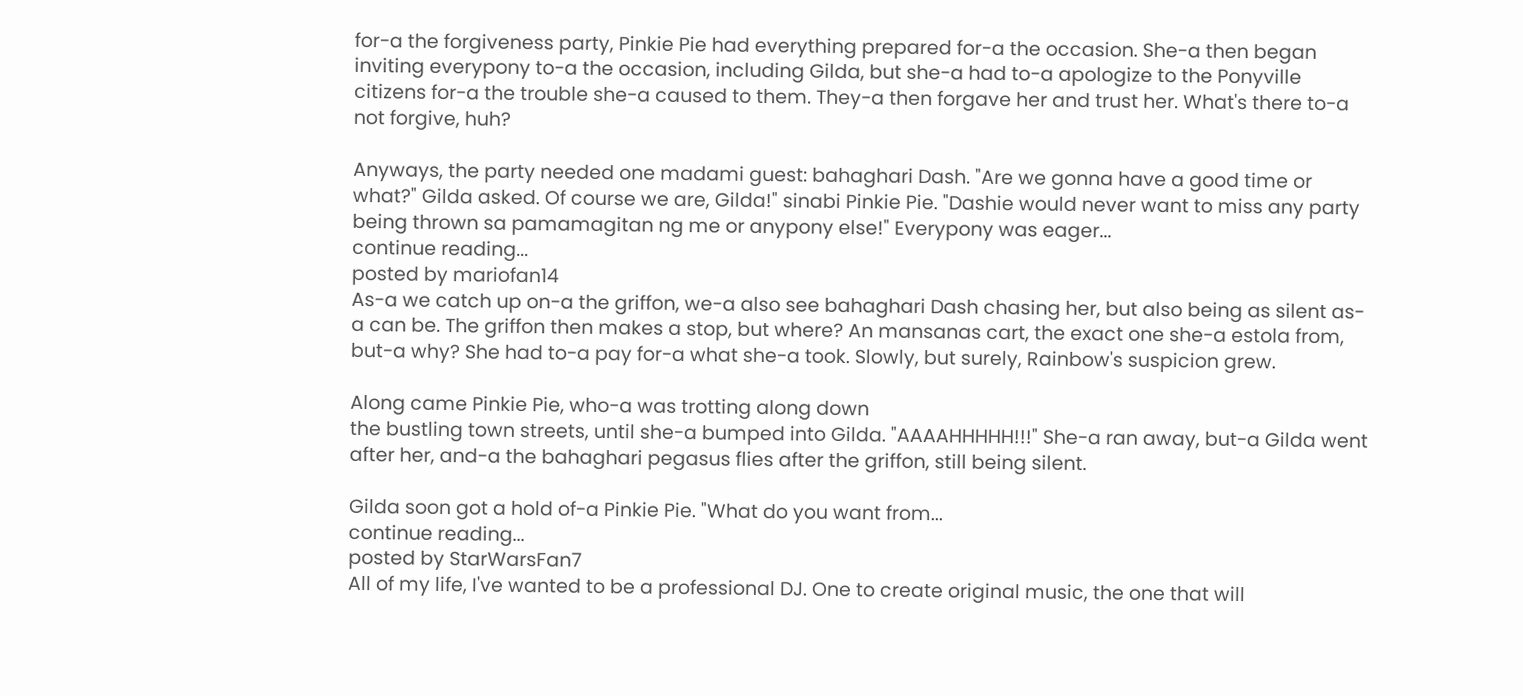for-a the forgiveness party, Pinkie Pie had everything prepared for-a the occasion. She-a then began inviting everypony to-a the occasion, including Gilda, but she-a had to-a apologize to the Ponyville citizens for-a the trouble she-a caused to them. They-a then forgave her and trust her. What's there to-a not forgive, huh?

Anyways, the party needed one madami guest: bahaghari Dash. "Are we gonna have a good time or what?" Gilda asked. Of course we are, Gilda!" sinabi Pinkie Pie. "Dashie would never want to miss any party being thrown sa pamamagitan ng me or anypony else!" Everypony was eager...
continue reading...
posted by mariofan14
As-a we catch up on-a the griffon, we-a also see bahaghari Dash chasing her, but also being as silent as-a can be. The griffon then makes a stop, but where? An mansanas cart, the exact one she-a estola from, but-a why? She had to-a pay for-a what she-a took. Slowly, but surely, Rainbow's suspicion grew.

Along came Pinkie Pie, who-a was trotting along down
the bustling town streets, until she-a bumped into Gilda. "AAAAHHHHH!!!" She-a ran away, but-a Gilda went after her, and-a the bahaghari pegasus flies after the griffon, still being silent.

Gilda soon got a hold of-a Pinkie Pie. "What do you want from...
continue reading...
posted by StarWarsFan7
All of my life, I've wanted to be a professional DJ. One to create original music, the one that will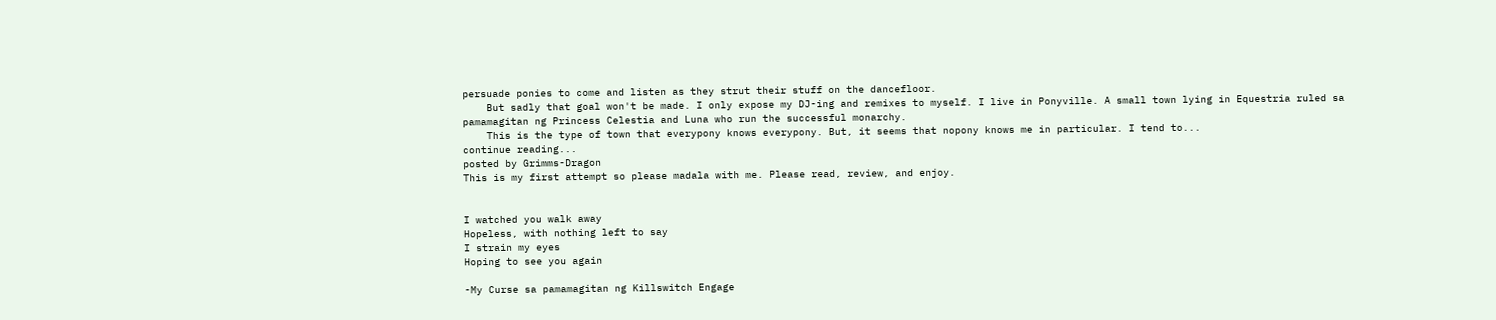persuade ponies to come and listen as they strut their stuff on the dancefloor.
    But sadly that goal won't be made. I only expose my DJ-ing and remixes to myself. I live in Ponyville. A small town lying in Equestria ruled sa pamamagitan ng Princess Celestia and Luna who run the successful monarchy.
    This is the type of town that everypony knows everypony. But, it seems that nopony knows me in particular. I tend to...
continue reading...
posted by Grimms-Dragon
This is my first attempt so please madala with me. Please read, review, and enjoy.


I watched you walk away
Hopeless, with nothing left to say
I strain my eyes
Hoping to see you again

-My Curse sa pamamagitan ng Killswitch Engage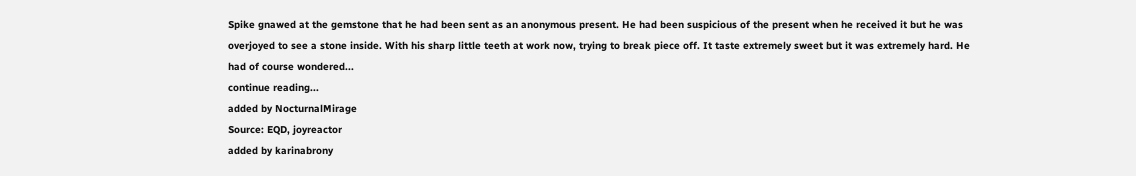Spike gnawed at the gemstone that he had been sent as an anonymous present. He had been suspicious of the present when he received it but he was overjoyed to see a stone inside. With his sharp little teeth at work now, trying to break piece off. It taste extremely sweet but it was extremely hard. He had of course wondered...
continue reading...
added by NocturnalMirage
Source: EQD, joyreactor
added by karinabrony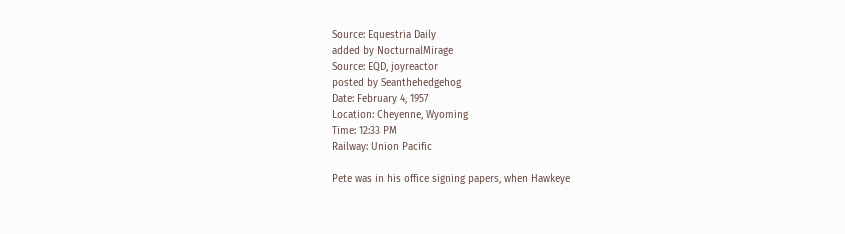Source: Equestria Daily
added by NocturnalMirage
Source: EQD, joyreactor
posted by Seanthehedgehog
Date: February 4, 1957
Location: Cheyenne, Wyoming
Time: 12:33 PM
Railway: Union Pacific

Pete was in his office signing papers, when Hawkeye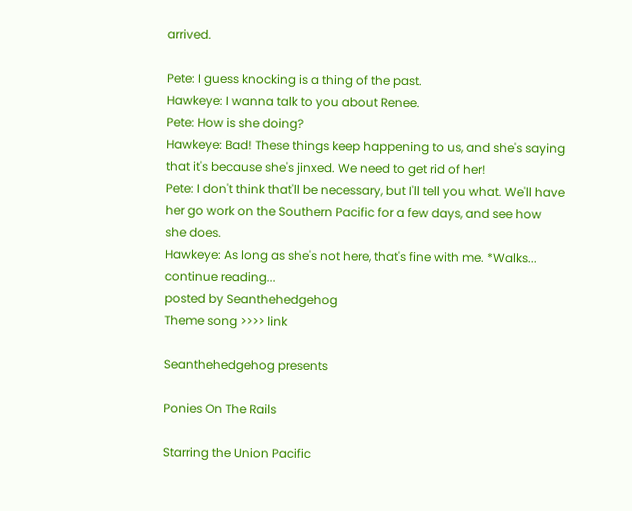arrived.

Pete: I guess knocking is a thing of the past.
Hawkeye: I wanna talk to you about Renee.
Pete: How is she doing?
Hawkeye: Bad! These things keep happening to us, and she's saying that it's because she's jinxed. We need to get rid of her!
Pete: I don't think that'll be necessary, but I'll tell you what. We'll have her go work on the Southern Pacific for a few days, and see how she does.
Hawkeye: As long as she's not here, that's fine with me. *Walks...
continue reading...
posted by Seanthehedgehog
Theme song >>>> link

Seanthehedgehog presents

Ponies On The Rails

Starring the Union Pacific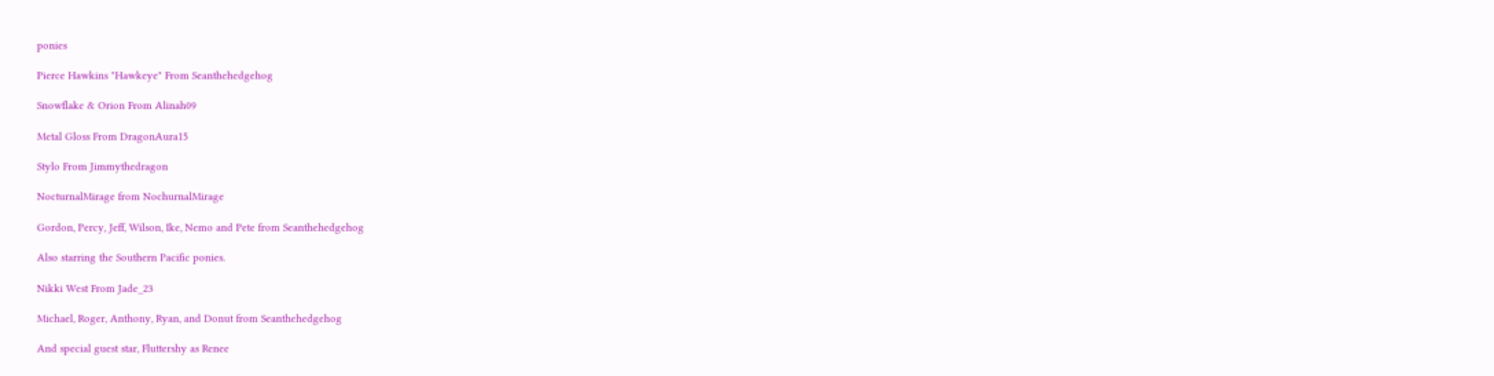ponies

Pierce Hawkins "Hawkeye" From Seanthehedgehog

Snowflake & Orion From Alinah09

Metal Gloss From DragonAura15

Stylo From Jimmythedragon

NocturnalMirage from NochurnalMirage

Gordon, Percy, Jeff, Wilson, Ike, Nemo and Pete from Seanthehedgehog

Also starring the Southern Pacific ponies.

Nikki West From Jade_23

Michael, Roger, Anthony, Ryan, and Donut from Seanthehedgehog

And special guest star, Fluttershy as Renee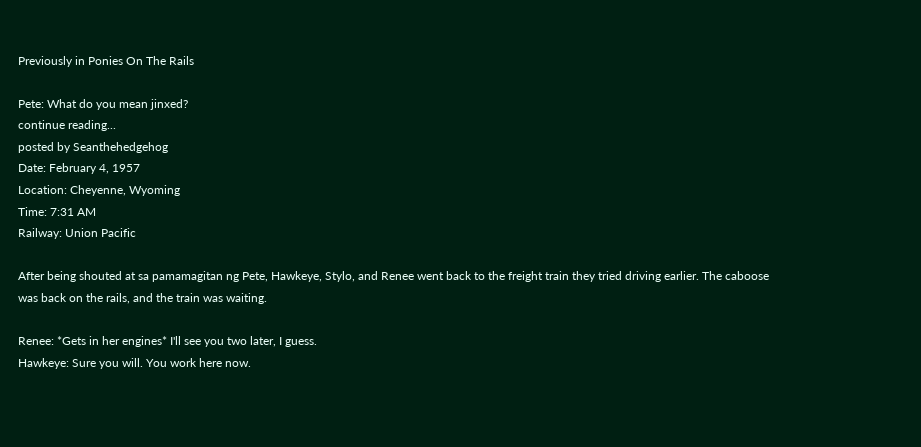Previously in Ponies On The Rails

Pete: What do you mean jinxed?
continue reading...
posted by Seanthehedgehog
Date: February 4, 1957
Location: Cheyenne, Wyoming
Time: 7:31 AM
Railway: Union Pacific

After being shouted at sa pamamagitan ng Pete, Hawkeye, Stylo, and Renee went back to the freight train they tried driving earlier. The caboose was back on the rails, and the train was waiting.

Renee: *Gets in her engines* I'll see you two later, I guess.
Hawkeye: Sure you will. You work here now.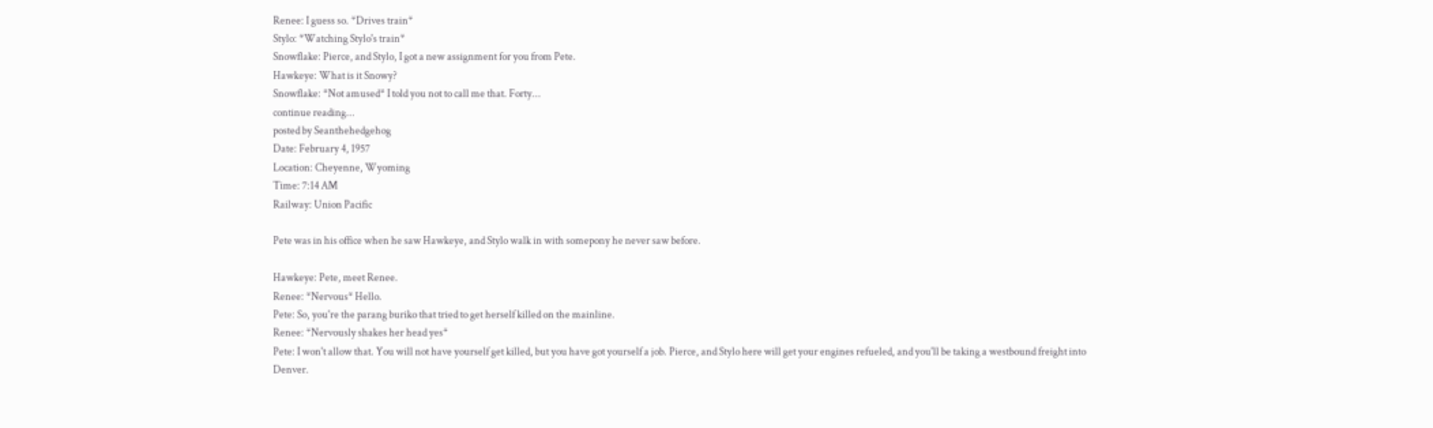Renee: I guess so. *Drives train*
Stylo: *Watching Stylo's train*
Snowflake: Pierce, and Stylo, I got a new assignment for you from Pete.
Hawkeye: What is it Snowy?
Snowflake: *Not amused* I told you not to call me that. Forty...
continue reading...
posted by Seanthehedgehog
Date: February 4, 1957
Location: Cheyenne, Wyoming
Time: 7:14 AM
Railway: Union Pacific

Pete was in his office when he saw Hawkeye, and Stylo walk in with somepony he never saw before.

Hawkeye: Pete, meet Renee.
Renee: *Nervous* Hello.
Pete: So, you're the parang buriko that tried to get herself killed on the mainline.
Renee: *Nervously shakes her head yes*
Pete: I won't allow that. You will not have yourself get killed, but you have got yourself a job. Pierce, and Stylo here will get your engines refueled, and you'll be taking a westbound freight into Denver.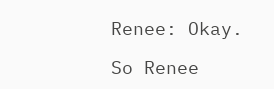Renee: Okay.

So Renee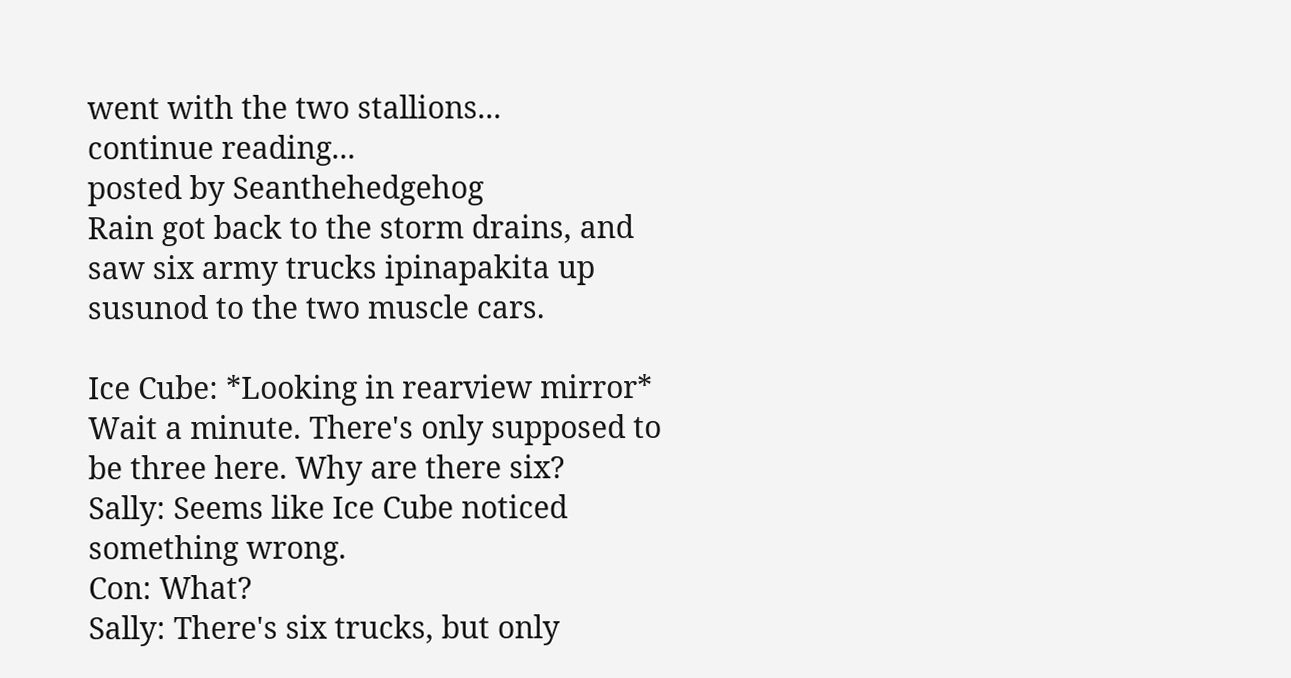went with the two stallions...
continue reading...
posted by Seanthehedgehog
Rain got back to the storm drains, and saw six army trucks ipinapakita up susunod to the two muscle cars.

Ice Cube: *Looking in rearview mirror* Wait a minute. There's only supposed to be three here. Why are there six?
Sally: Seems like Ice Cube noticed something wrong.
Con: What?
Sally: There's six trucks, but only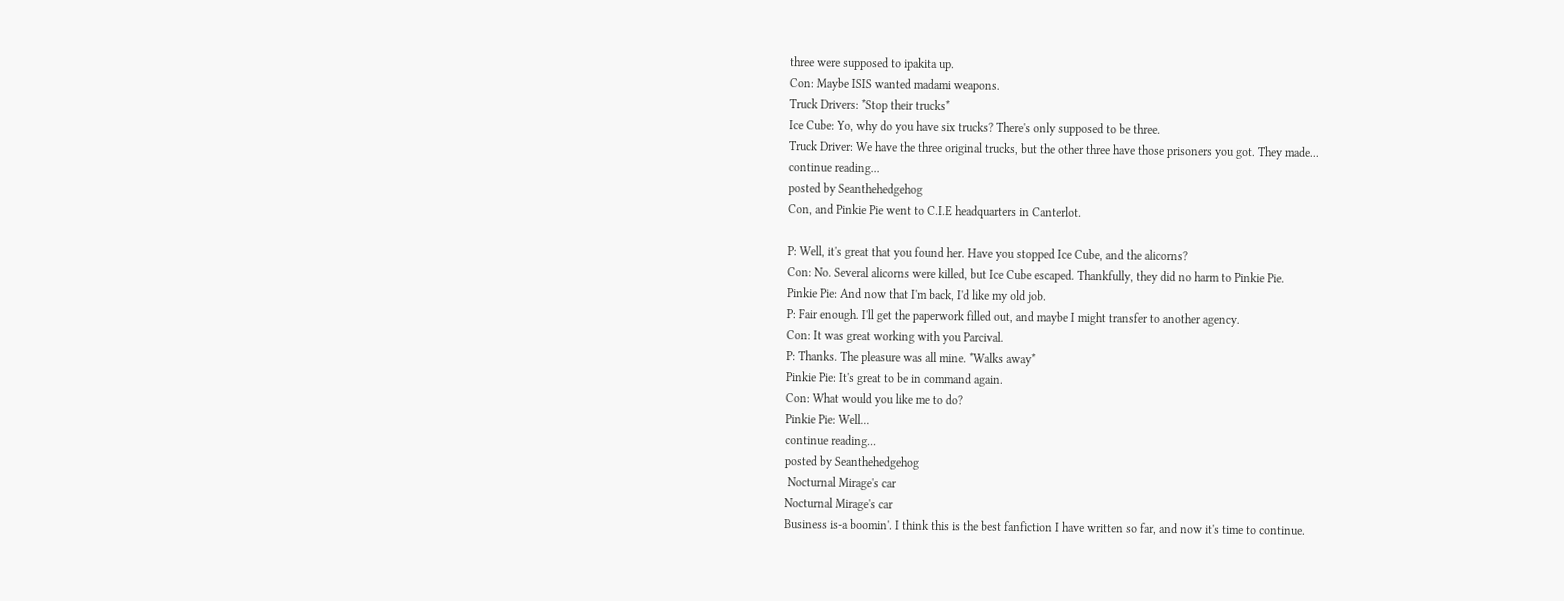three were supposed to ipakita up.
Con: Maybe ISIS wanted madami weapons.
Truck Drivers: *Stop their trucks*
Ice Cube: Yo, why do you have six trucks? There's only supposed to be three.
Truck Driver: We have the three original trucks, but the other three have those prisoners you got. They made...
continue reading...
posted by Seanthehedgehog
Con, and Pinkie Pie went to C.I.E headquarters in Canterlot.

P: Well, it's great that you found her. Have you stopped Ice Cube, and the alicorns?
Con: No. Several alicorns were killed, but Ice Cube escaped. Thankfully, they did no harm to Pinkie Pie.
Pinkie Pie: And now that I'm back, I'd like my old job.
P: Fair enough. I'll get the paperwork filled out, and maybe I might transfer to another agency.
Con: It was great working with you Parcival.
P: Thanks. The pleasure was all mine. *Walks away*
Pinkie Pie: It's great to be in command again.
Con: What would you like me to do?
Pinkie Pie: Well...
continue reading...
posted by Seanthehedgehog
 Nocturnal Mirage's car
Nocturnal Mirage's car
Business is-a boomin'. I think this is the best fanfiction I have written so far, and now it's time to continue.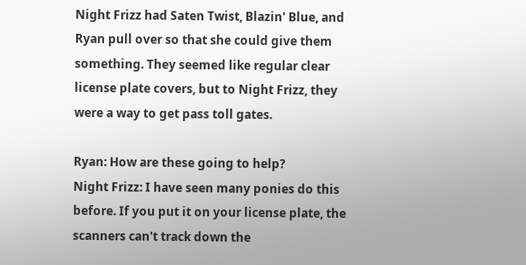Night Frizz had Saten Twist, Blazin' Blue, and Ryan pull over so that she could give them something. They seemed like regular clear license plate covers, but to Night Frizz, they were a way to get pass toll gates.

Ryan: How are these going to help?
Night Frizz: I have seen many ponies do this before. If you put it on your license plate, the scanners can't track down the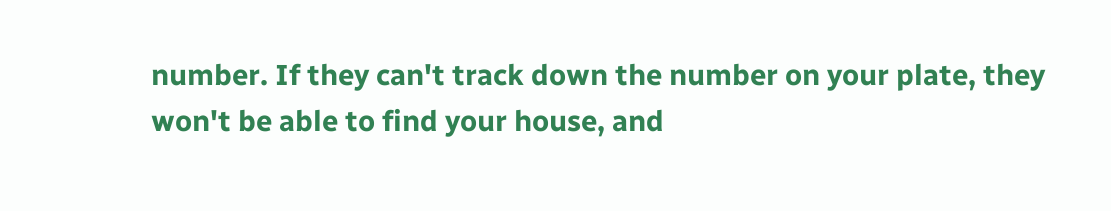number. If they can't track down the number on your plate, they won't be able to find your house, and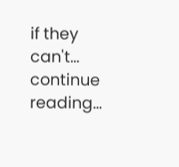if they can't...
continue reading...